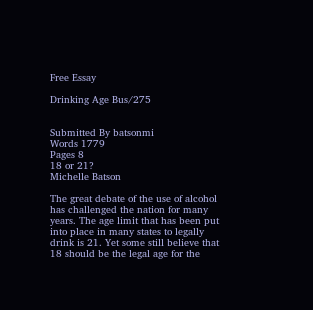Free Essay

Drinking Age Bus/275


Submitted By batsonmi
Words 1779
Pages 8
18 or 21?
Michelle Batson

The great debate of the use of alcohol has challenged the nation for many years. The age limit that has been put into place in many states to legally drink is 21. Yet some still believe that 18 should be the legal age for the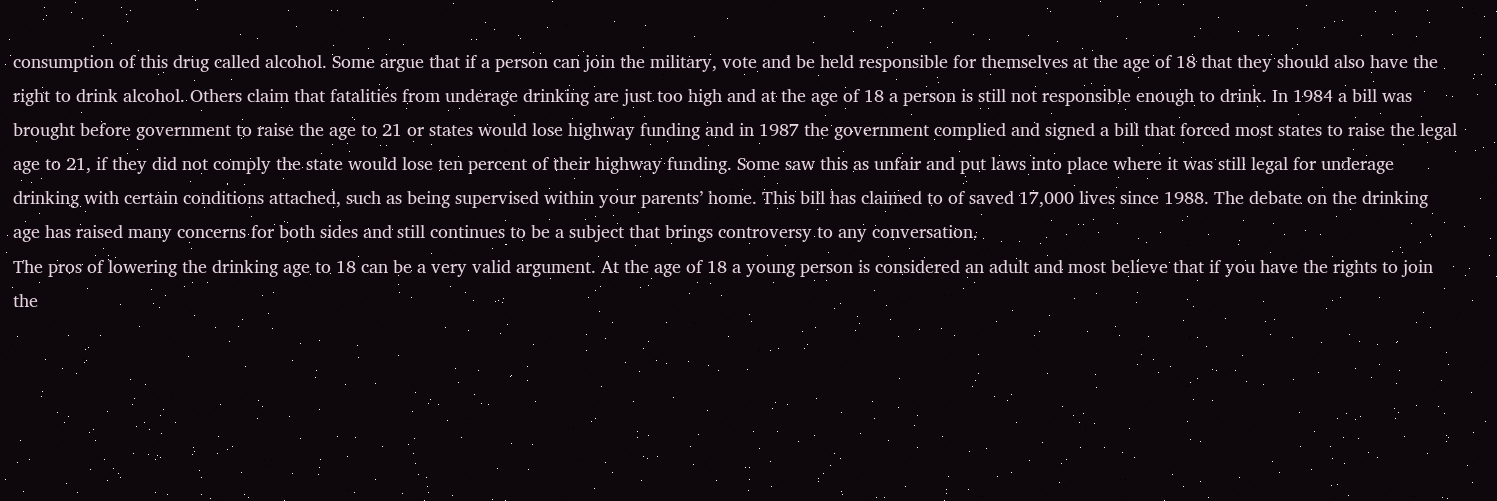consumption of this drug called alcohol. Some argue that if a person can join the military, vote and be held responsible for themselves at the age of 18 that they should also have the right to drink alcohol. Others claim that fatalities from underage drinking are just too high and at the age of 18 a person is still not responsible enough to drink. In 1984 a bill was brought before government to raise the age to 21 or states would lose highway funding and in 1987 the government complied and signed a bill that forced most states to raise the legal age to 21, if they did not comply the state would lose ten percent of their highway funding. Some saw this as unfair and put laws into place where it was still legal for underage drinking with certain conditions attached, such as being supervised within your parents’ home. This bill has claimed to of saved 17,000 lives since 1988. The debate on the drinking age has raised many concerns for both sides and still continues to be a subject that brings controversy to any conversation.
The pros of lowering the drinking age to 18 can be a very valid argument. At the age of 18 a young person is considered an adult and most believe that if you have the rights to join the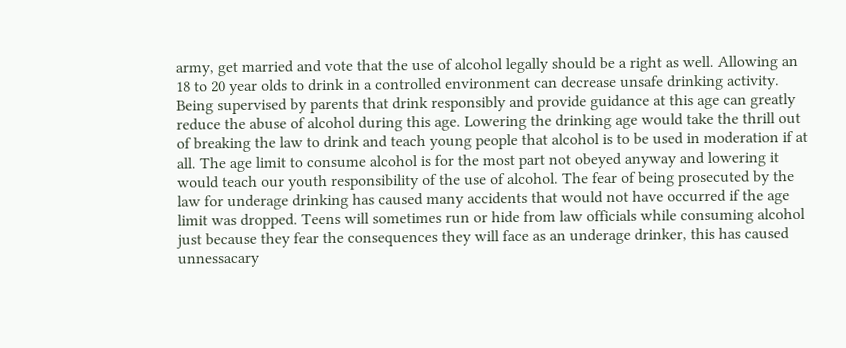army, get married and vote that the use of alcohol legally should be a right as well. Allowing an 18 to 20 year olds to drink in a controlled environment can decrease unsafe drinking activity. Being supervised by parents that drink responsibly and provide guidance at this age can greatly reduce the abuse of alcohol during this age. Lowering the drinking age would take the thrill out of breaking the law to drink and teach young people that alcohol is to be used in moderation if at all. The age limit to consume alcohol is for the most part not obeyed anyway and lowering it would teach our youth responsibility of the use of alcohol. The fear of being prosecuted by the law for underage drinking has caused many accidents that would not have occurred if the age limit was dropped. Teens will sometimes run or hide from law officials while consuming alcohol just because they fear the consequences they will face as an underage drinker, this has caused unnessacary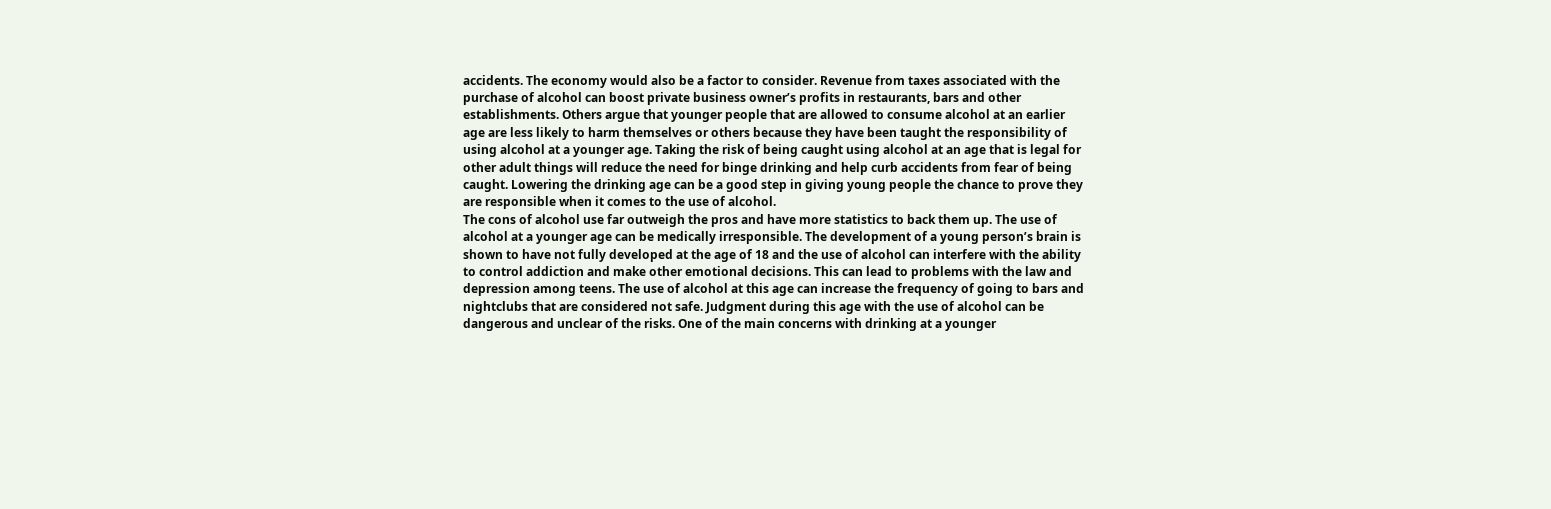accidents. The economy would also be a factor to consider. Revenue from taxes associated with the purchase of alcohol can boost private business owner’s profits in restaurants, bars and other establishments. Others argue that younger people that are allowed to consume alcohol at an earlier age are less likely to harm themselves or others because they have been taught the responsibility of using alcohol at a younger age. Taking the risk of being caught using alcohol at an age that is legal for other adult things will reduce the need for binge drinking and help curb accidents from fear of being caught. Lowering the drinking age can be a good step in giving young people the chance to prove they are responsible when it comes to the use of alcohol.
The cons of alcohol use far outweigh the pros and have more statistics to back them up. The use of alcohol at a younger age can be medically irresponsible. The development of a young person’s brain is shown to have not fully developed at the age of 18 and the use of alcohol can interfere with the ability to control addiction and make other emotional decisions. This can lead to problems with the law and depression among teens. The use of alcohol at this age can increase the frequency of going to bars and nightclubs that are considered not safe. Judgment during this age with the use of alcohol can be dangerous and unclear of the risks. One of the main concerns with drinking at a younger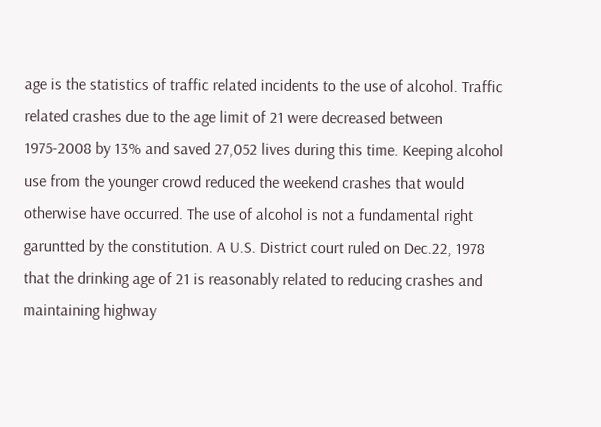age is the statistics of traffic related incidents to the use of alcohol. Traffic related crashes due to the age limit of 21 were decreased between 1975-2008 by 13% and saved 27,052 lives during this time. Keeping alcohol use from the younger crowd reduced the weekend crashes that would otherwise have occurred. The use of alcohol is not a fundamental right garuntted by the constitution. A U.S. District court ruled on Dec.22, 1978 that the drinking age of 21 is reasonably related to reducing crashes and maintaining highway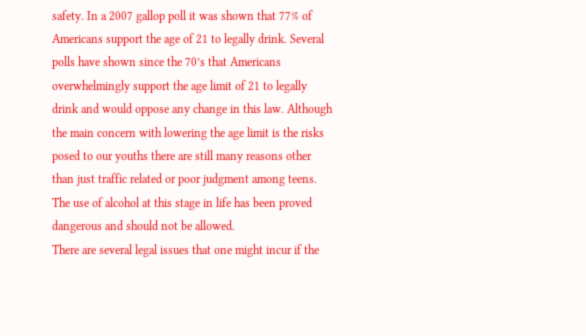safety. In a 2007 gallop poll it was shown that 77% of Americans support the age of 21 to legally drink. Several polls have shown since the 70’s that Americans overwhelmingly support the age limit of 21 to legally drink and would oppose any change in this law. Although the main concern with lowering the age limit is the risks posed to our youths there are still many reasons other than just traffic related or poor judgment among teens. The use of alcohol at this stage in life has been proved dangerous and should not be allowed.
There are several legal issues that one might incur if the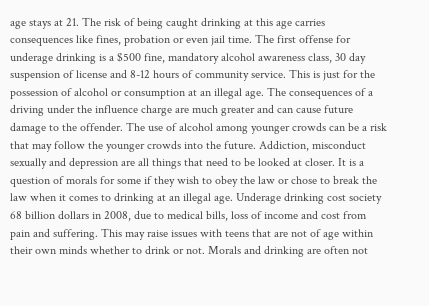age stays at 21. The risk of being caught drinking at this age carries consequences like fines, probation or even jail time. The first offense for underage drinking is a $500 fine, mandatory alcohol awareness class, 30 day suspension of license and 8-12 hours of community service. This is just for the possession of alcohol or consumption at an illegal age. The consequences of a driving under the influence charge are much greater and can cause future damage to the offender. The use of alcohol among younger crowds can be a risk that may follow the younger crowds into the future. Addiction, misconduct sexually and depression are all things that need to be looked at closer. It is a question of morals for some if they wish to obey the law or chose to break the law when it comes to drinking at an illegal age. Underage drinking cost society 68 billion dollars in 2008, due to medical bills, loss of income and cost from pain and suffering. This may raise issues with teens that are not of age within their own minds whether to drink or not. Morals and drinking are often not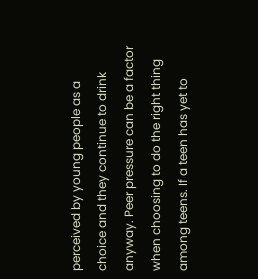perceived by young people as a choice and they continue to drink anyway. Peer pressure can be a factor when choosing to do the right thing among teens. If a teen has yet to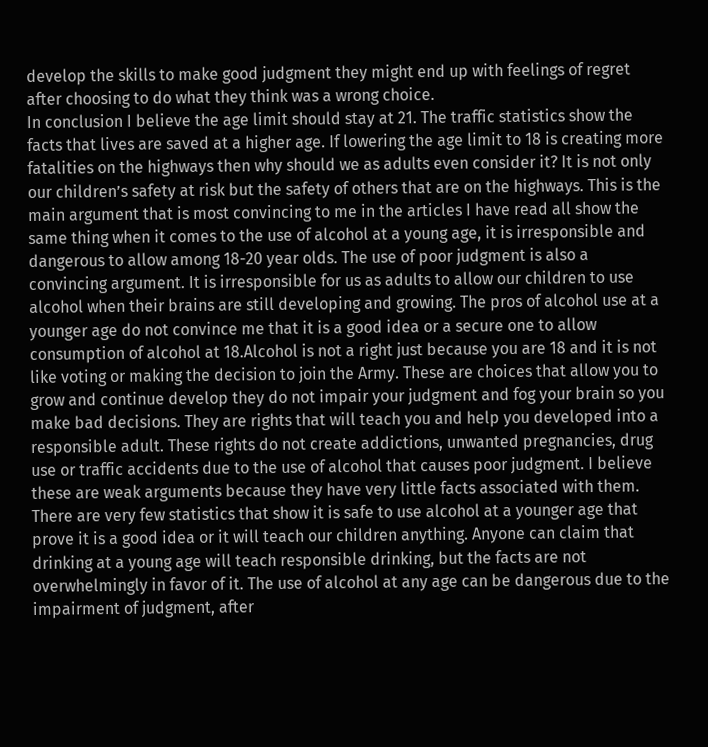develop the skills to make good judgment they might end up with feelings of regret after choosing to do what they think was a wrong choice.
In conclusion I believe the age limit should stay at 21. The traffic statistics show the facts that lives are saved at a higher age. If lowering the age limit to 18 is creating more fatalities on the highways then why should we as adults even consider it? It is not only our children’s safety at risk but the safety of others that are on the highways. This is the main argument that is most convincing to me in the articles I have read all show the same thing when it comes to the use of alcohol at a young age, it is irresponsible and dangerous to allow among 18-20 year olds. The use of poor judgment is also a convincing argument. It is irresponsible for us as adults to allow our children to use alcohol when their brains are still developing and growing. The pros of alcohol use at a younger age do not convince me that it is a good idea or a secure one to allow consumption of alcohol at 18.Alcohol is not a right just because you are 18 and it is not like voting or making the decision to join the Army. These are choices that allow you to grow and continue develop they do not impair your judgment and fog your brain so you make bad decisions. They are rights that will teach you and help you developed into a responsible adult. These rights do not create addictions, unwanted pregnancies, drug use or traffic accidents due to the use of alcohol that causes poor judgment. I believe these are weak arguments because they have very little facts associated with them. There are very few statistics that show it is safe to use alcohol at a younger age that prove it is a good idea or it will teach our children anything. Anyone can claim that drinking at a young age will teach responsible drinking, but the facts are not overwhelmingly in favor of it. The use of alcohol at any age can be dangerous due to the impairment of judgment, after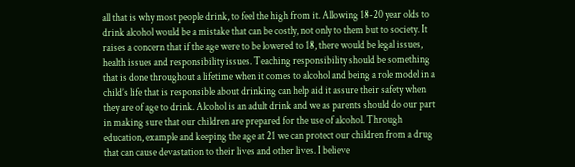all that is why most people drink, to feel the high from it. Allowing 18-20 year olds to drink alcohol would be a mistake that can be costly, not only to them but to society. It raises a concern that if the age were to be lowered to 18, there would be legal issues, health issues and responsibility issues. Teaching responsibility should be something that is done throughout a lifetime when it comes to alcohol and being a role model in a child’s life that is responsible about drinking can help aid it assure their safety when they are of age to drink. Alcohol is an adult drink and we as parents should do our part in making sure that our children are prepared for the use of alcohol. Through education, example and keeping the age at 21 we can protect our children from a drug that can cause devastation to their lives and other lives. I believe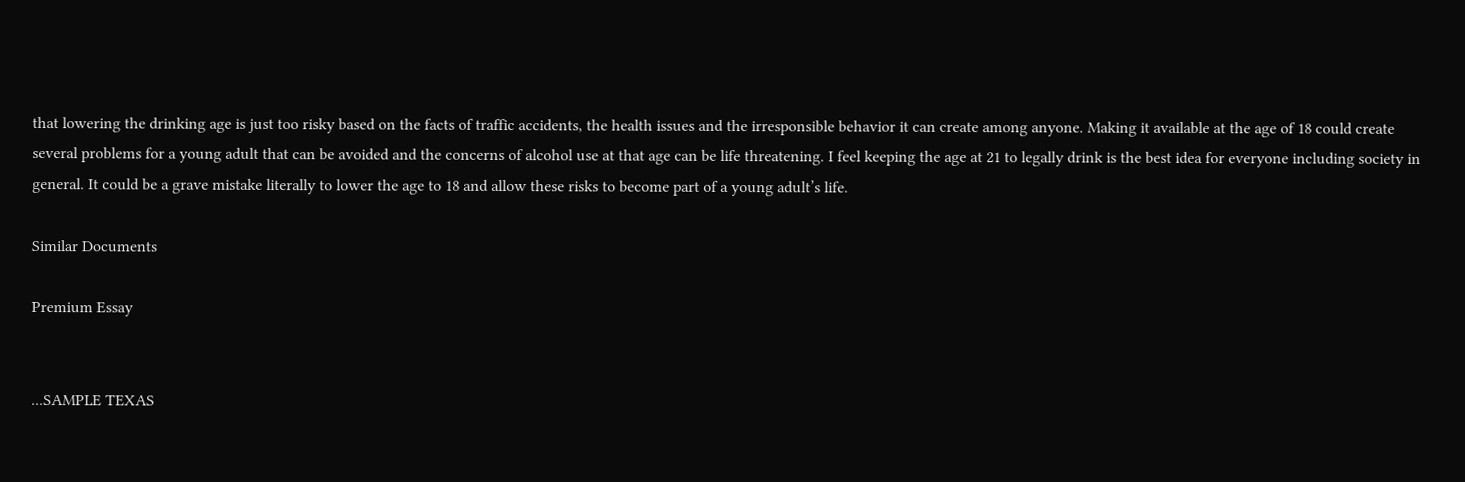that lowering the drinking age is just too risky based on the facts of traffic accidents, the health issues and the irresponsible behavior it can create among anyone. Making it available at the age of 18 could create several problems for a young adult that can be avoided and the concerns of alcohol use at that age can be life threatening. I feel keeping the age at 21 to legally drink is the best idea for everyone including society in general. It could be a grave mistake literally to lower the age to 18 and allow these risks to become part of a young adult’s life.

Similar Documents

Premium Essay


...SAMPLE TEXAS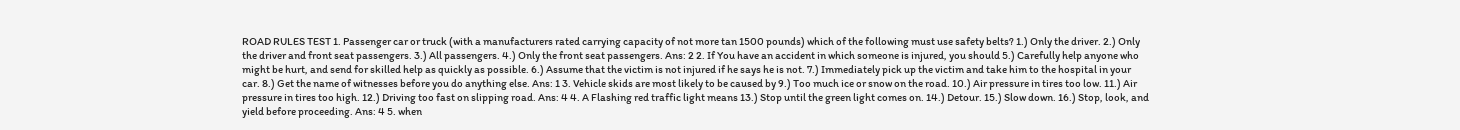ROAD RULES TEST 1. Passenger car or truck (with a manufacturers rated carrying capacity of not more tan 1500 pounds) which of the following must use safety belts? 1.) Only the driver. 2.) Only the driver and front seat passengers. 3.) All passengers. 4.) Only the front seat passengers. Ans: 2 2. If You have an accident in which someone is injured, you should 5.) Carefully help anyone who might be hurt, and send for skilled help as quickly as possible. 6.) Assume that the victim is not injured if he says he is not. 7.) Immediately pick up the victim and take him to the hospital in your car. 8.) Get the name of witnesses before you do anything else. Ans: 1 3. Vehicle skids are most likely to be caused by 9.) Too much ice or snow on the road. 10.) Air pressure in tires too low. 11.) Air pressure in tires too high. 12.) Driving too fast on slipping road. Ans: 4 4. A Flashing red traffic light means 13.) Stop until the green light comes on. 14.) Detour. 15.) Slow down. 16.) Stop, look, and yield before proceeding. Ans: 4 5. when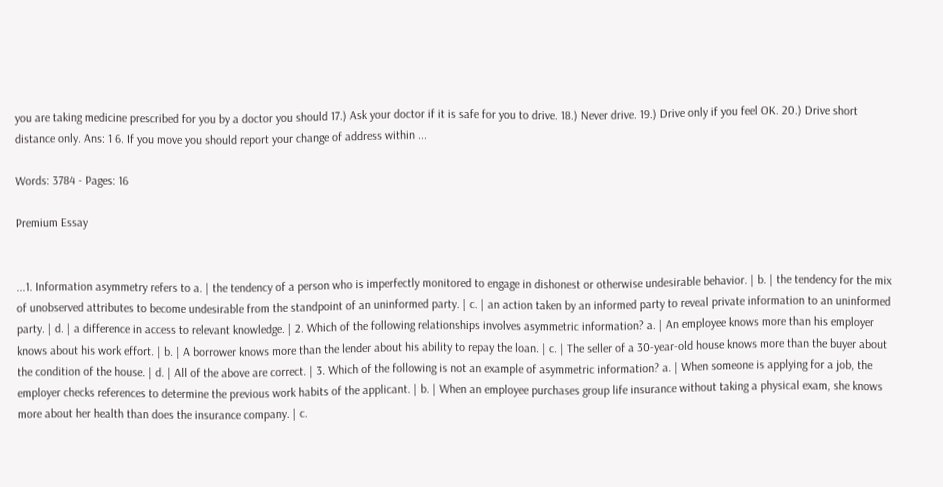you are taking medicine prescribed for you by a doctor you should 17.) Ask your doctor if it is safe for you to drive. 18.) Never drive. 19.) Drive only if you feel OK. 20.) Drive short distance only. Ans: 1 6. If you move you should report your change of address within ...

Words: 3784 - Pages: 16

Premium Essay


...1. Information asymmetry refers to a. | the tendency of a person who is imperfectly monitored to engage in dishonest or otherwise undesirable behavior. | b. | the tendency for the mix of unobserved attributes to become undesirable from the standpoint of an uninformed party. | c. | an action taken by an informed party to reveal private information to an uninformed party. | d. | a difference in access to relevant knowledge. | 2. Which of the following relationships involves asymmetric information? a. | An employee knows more than his employer knows about his work effort. | b. | A borrower knows more than the lender about his ability to repay the loan. | c. | The seller of a 30-year-old house knows more than the buyer about the condition of the house. | d. | All of the above are correct. | 3. Which of the following is not an example of asymmetric information? a. | When someone is applying for a job, the employer checks references to determine the previous work habits of the applicant. | b. | When an employee purchases group life insurance without taking a physical exam, she knows more about her health than does the insurance company. | c.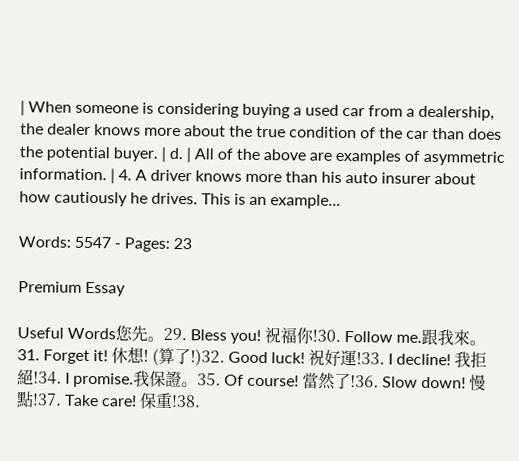| When someone is considering buying a used car from a dealership, the dealer knows more about the true condition of the car than does the potential buyer. | d. | All of the above are examples of asymmetric information. | 4. A driver knows more than his auto insurer about how cautiously he drives. This is an example...

Words: 5547 - Pages: 23

Premium Essay

Useful Words您先。29. Bless you! 祝福你!30. Follow me.跟我來。31. Forget it! 休想! (算了!)32. Good luck! 祝好運!33. I decline! 我拒絕!34. I promise.我保證。35. Of course! 當然了!36. Slow down! 慢點!37. Take care! 保重!38.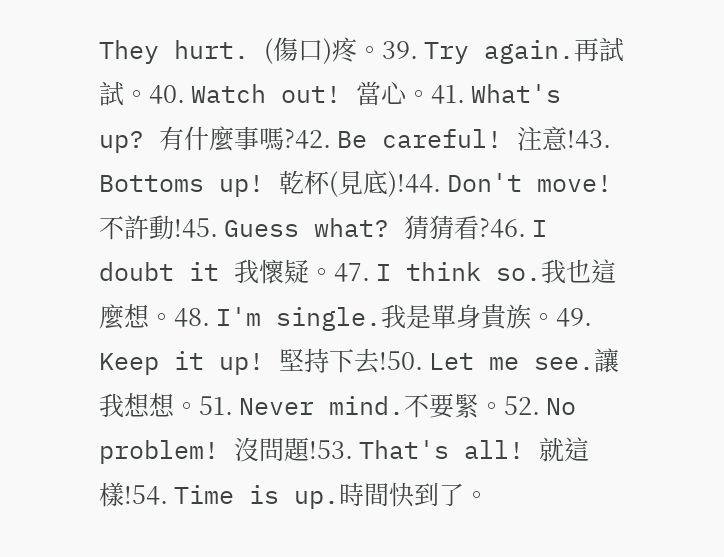They hurt. (傷口)疼。39. Try again.再試試。40. Watch out! 當心。41. What's up? 有什麼事嗎?42. Be careful! 注意!43. Bottoms up! 乾杯(見底)!44. Don't move! 不許動!45. Guess what? 猜猜看?46. I doubt it 我懷疑。47. I think so.我也這麼想。48. I'm single.我是單身貴族。49. Keep it up! 堅持下去!50. Let me see.讓我想想。51. Never mind.不要緊。52. No problem! 沒問題!53. That's all! 就這樣!54. Time is up.時間快到了。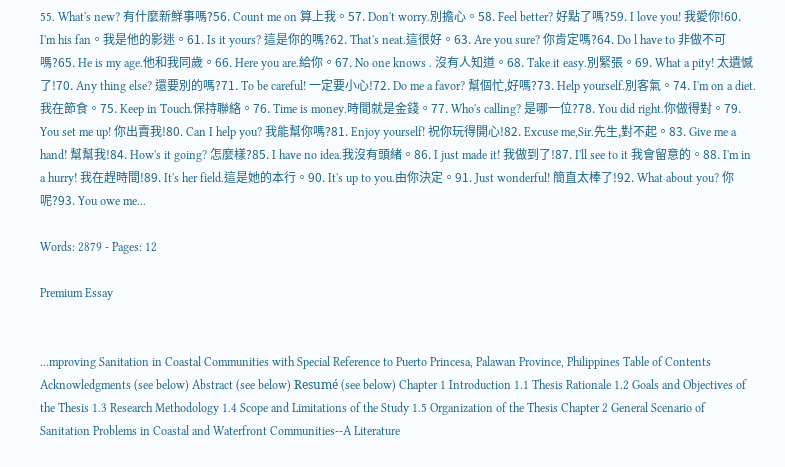55. What's new? 有什麼新鮮事嗎?56. Count me on 算上我。57. Don't worry.別擔心。58. Feel better? 好點了嗎?59. I love you! 我愛你!60. I'm his fan。我是他的影迷。61. Is it yours? 這是你的嗎?62. That's neat.這很好。63. Are you sure? 你肯定嗎?64. Do l have to 非做不可嗎?65. He is my age.他和我同歲。66. Here you are.給你。67. No one knows . 沒有人知道。68. Take it easy.別緊張。69. What a pity! 太遺憾了!70. Any thing else? 還要別的嗎?71. To be careful! 一定要小心!72. Do me a favor? 幫個忙,好嗎?73. Help yourself.別客氣。74. I'm on a diet.我在節食。75. Keep in Touch.保持聯絡。76. Time is money.時間就是金錢。77. Who's calling? 是哪一位?78. You did right.你做得對。79. You set me up! 你出賣我!80. Can I help you? 我能幫你嗎?81. Enjoy yourself! 祝你玩得開心!82. Excuse me,Sir.先生,對不起。83. Give me a hand! 幫幫我!84. How's it going? 怎麼樣?85. I have no idea.我沒有頭緒。86. I just made it! 我做到了!87. I'll see to it 我會留意的。88. I'm in a hurry! 我在趕時間!89. It's her field.這是她的本行。90. It's up to you.由你決定。91. Just wonderful! 簡直太棒了!92. What about you? 你呢?93. You owe me...

Words: 2879 - Pages: 12

Premium Essay


...mproving Sanitation in Coastal Communities with Special Reference to Puerto Princesa, Palawan Province, Philippines Table of Contents Acknowledgments (see below) Abstract (see below) Resumé (see below) Chapter 1 Introduction 1.1 Thesis Rationale 1.2 Goals and Objectives of the Thesis 1.3 Research Methodology 1.4 Scope and Limitations of the Study 1.5 Organization of the Thesis Chapter 2 General Scenario of Sanitation Problems in Coastal and Waterfront Communities--A Literature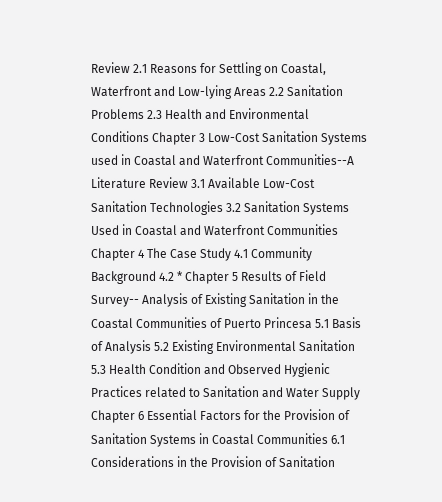Review 2.1 Reasons for Settling on Coastal, Waterfront and Low-lying Areas 2.2 Sanitation Problems 2.3 Health and Environmental Conditions Chapter 3 Low-Cost Sanitation Systems used in Coastal and Waterfront Communities--A Literature Review 3.1 Available Low-Cost Sanitation Technologies 3.2 Sanitation Systems Used in Coastal and Waterfront Communities Chapter 4 The Case Study 4.1 Community Background 4.2 * Chapter 5 Results of Field Survey-- Analysis of Existing Sanitation in the Coastal Communities of Puerto Princesa 5.1 Basis of Analysis 5.2 Existing Environmental Sanitation 5.3 Health Condition and Observed Hygienic Practices related to Sanitation and Water Supply Chapter 6 Essential Factors for the Provision of Sanitation Systems in Coastal Communities 6.1 Considerations in the Provision of Sanitation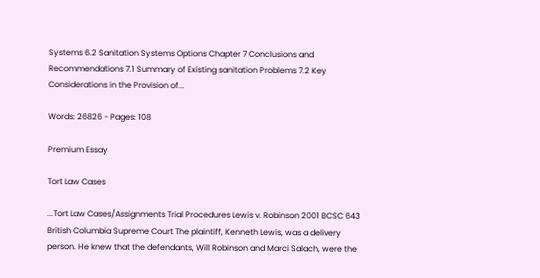Systems 6.2 Sanitation Systems Options Chapter 7 Conclusions and Recommendations 7.1 Summary of Existing sanitation Problems 7.2 Key Considerations in the Provision of...

Words: 26826 - Pages: 108

Premium Essay

Tort Law Cases

...Tort Law Cases/Assignments Trial Procedures Lewis v. Robinson 2001 BCSC 643 British Columbia Supreme Court The plaintiff, Kenneth Lewis, was a delivery person. He knew that the defendants, Will Robinson and Marci Salach, were the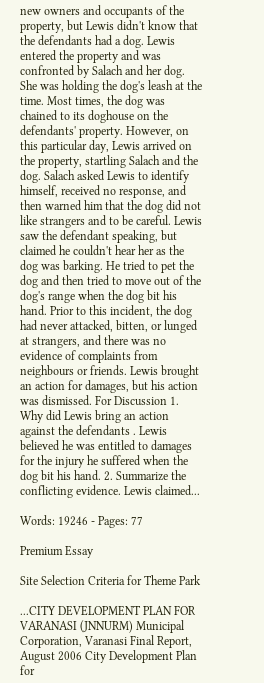new owners and occupants of the property, but Lewis didn't know that the defendants had a dog. Lewis entered the property and was confronted by Salach and her dog. She was holding the dog's leash at the time. Most times, the dog was chained to its doghouse on the defendants' property. However, on this particular day, Lewis arrived on the property, startling Salach and the dog. Salach asked Lewis to identify himself, received no response, and then warned him that the dog did not like strangers and to be careful. Lewis saw the defendant speaking, but claimed he couldn't hear her as the dog was barking. He tried to pet the dog and then tried to move out of the dog's range when the dog bit his hand. Prior to this incident, the dog had never attacked, bitten, or lunged at strangers, and there was no evidence of complaints from neighbours or friends. Lewis brought an action for damages, but his action was dismissed. For Discussion 1. Why did Lewis bring an action against the defendants . Lewis believed he was entitled to damages for the injury he suffered when the dog bit his hand. 2. Summarize the conflicting evidence. Lewis claimed...

Words: 19246 - Pages: 77

Premium Essay

Site Selection Criteria for Theme Park

...CITY DEVELOPMENT PLAN FOR VARANASI (JNNURM) Municipal Corporation, Varanasi Final Report, August 2006 City Development Plan for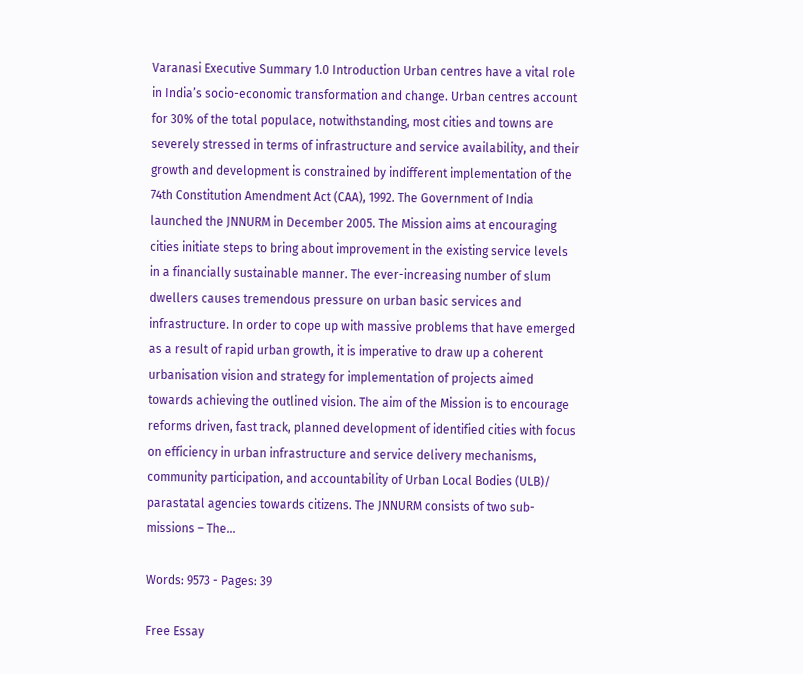Varanasi Executive Summary 1.0 Introduction Urban centres have a vital role in India’s socio-economic transformation and change. Urban centres account for 30% of the total populace, notwithstanding, most cities and towns are severely stressed in terms of infrastructure and service availability, and their growth and development is constrained by indifferent implementation of the 74th Constitution Amendment Act (CAA), 1992. The Government of India launched the JNNURM in December 2005. The Mission aims at encouraging cities initiate steps to bring about improvement in the existing service levels in a financially sustainable manner. The ever-increasing number of slum dwellers causes tremendous pressure on urban basic services and infrastructure. In order to cope up with massive problems that have emerged as a result of rapid urban growth, it is imperative to draw up a coherent urbanisation vision and strategy for implementation of projects aimed towards achieving the outlined vision. The aim of the Mission is to encourage reforms driven, fast track, planned development of identified cities with focus on efficiency in urban infrastructure and service delivery mechanisms, community participation, and accountability of Urban Local Bodies (ULB)/ parastatal agencies towards citizens. The JNNURM consists of two sub-missions – The...

Words: 9573 - Pages: 39

Free Essay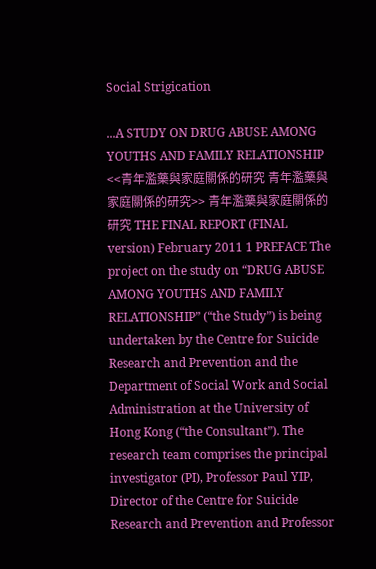Social Strigication

...A STUDY ON DRUG ABUSE AMONG YOUTHS AND FAMILY RELATIONSHIP <<青年濫藥與家庭關係的研究 青年濫藥與家庭關係的研究>> 青年濫藥與家庭關係的研究 THE FINAL REPORT (FINAL version) February 2011 1 PREFACE The project on the study on “DRUG ABUSE AMONG YOUTHS AND FAMILY RELATIONSHIP” (“the Study”) is being undertaken by the Centre for Suicide Research and Prevention and the Department of Social Work and Social Administration at the University of Hong Kong (“the Consultant”). The research team comprises the principal investigator (PI), Professor Paul YIP, Director of the Centre for Suicide Research and Prevention and Professor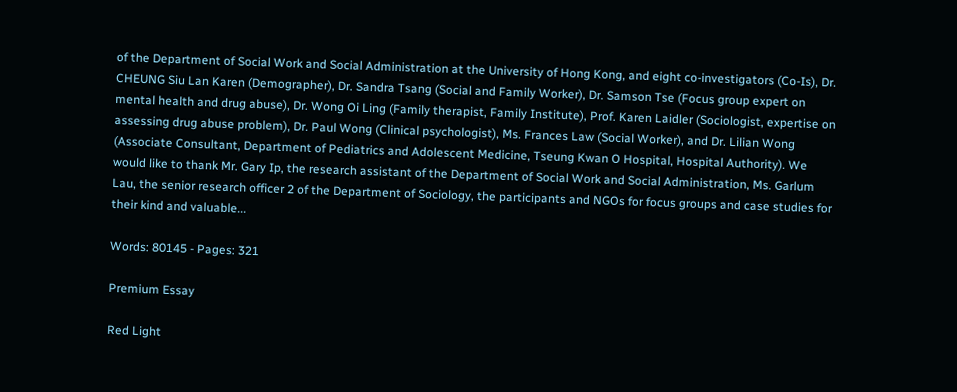of the Department of Social Work and Social Administration at the University of Hong Kong, and eight co-investigators (Co-Is), Dr. CHEUNG Siu Lan Karen (Demographer), Dr. Sandra Tsang (Social and Family Worker), Dr. Samson Tse (Focus group expert on mental health and drug abuse), Dr. Wong Oi Ling (Family therapist, Family Institute), Prof. Karen Laidler (Sociologist, expertise on assessing drug abuse problem), Dr. Paul Wong (Clinical psychologist), Ms. Frances Law (Social Worker), and Dr. Lilian Wong (Associate Consultant, Department of Pediatrics and Adolescent Medicine, Tseung Kwan O Hospital, Hospital Authority). We would like to thank Mr. Gary Ip, the research assistant of the Department of Social Work and Social Administration, Ms. Garlum Lau, the senior research officer 2 of the Department of Sociology, the participants and NGOs for focus groups and case studies for their kind and valuable...

Words: 80145 - Pages: 321

Premium Essay

Red Light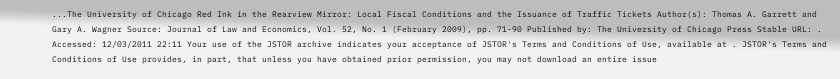...The University of Chicago Red Ink in the Rearview Mirror: Local Fiscal Conditions and the Issuance of Traffic Tickets Author(s): Thomas A. Garrett and Gary A. Wagner Source: Journal of Law and Economics, Vol. 52, No. 1 (February 2009), pp. 71-90 Published by: The University of Chicago Press Stable URL: . Accessed: 12/03/2011 22:11 Your use of the JSTOR archive indicates your acceptance of JSTOR's Terms and Conditions of Use, available at . JSTOR's Terms and Conditions of Use provides, in part, that unless you have obtained prior permission, you may not download an entire issue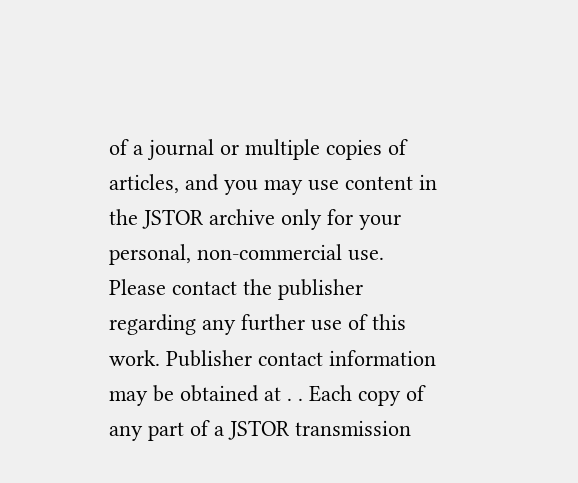of a journal or multiple copies of articles, and you may use content in the JSTOR archive only for your personal, non-commercial use. Please contact the publisher regarding any further use of this work. Publisher contact information may be obtained at . . Each copy of any part of a JSTOR transmission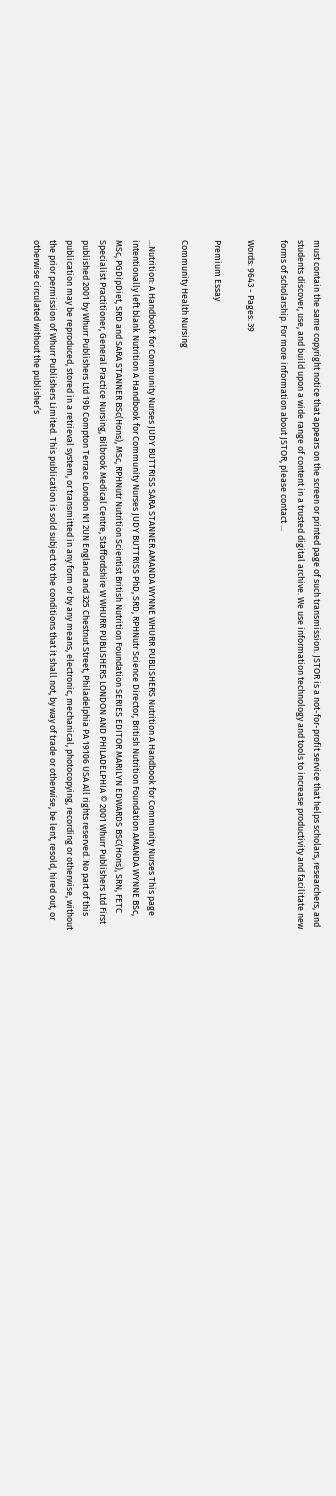must contain the same copyright notice that appears on the screen or printed page of such transmission. JSTOR is a not-for-profit service that helps scholars, researchers, and students discover, use, and build upon a wide range of content in a trusted digital archive. We use information technology and tools to increase productivity and facilitate new forms of scholarship. For more information about JSTOR, please contact ...

Words: 9643 - Pages: 39

Premium Essay

Community Health Nursing

...Nutrition: A Handbook for Community Nurses JUDY BUTTRISS SARA STANNER AMANDA WYNNE WHURR PUBLISHERS Nutrition A Handbook for Community Nurses This page intentionally left blank Nutrition A Handbook for Community Nurses JUDY BUTTRISS PhD, SRD, RPHNutr Science Director, British Nutrition Foundation AMANDA WYNNE BSc, MSc, PGDipDiet, SRD and SARA STANNER BSc(Hons), MSc, RPHNutr Nutrition Scientist British Nutrition Foundation SERIES EDITOR MARILYN EDWARDS BSC(Hons), SRN, FETC Specialist Practitioner, General Practice Nursing, Bilbrook Medical Centre, Staffordshire W WHURR PUBLISHERS LONDON AND PHILADELPHIA © 2001 Whurr Publishers Ltd First published 2001 by Whurr Publishers Ltd 19b Compton Terrace London N1 2UN England and 325 Chestnut Street, Philadelphia PA 19106 USA All rights reserved. No part of this publication may be reproduced, stored in a retrieval system, or transmitted in any form or by any means, electronic, mechanical, photocopying, recording or otherwise, without the prior permission of Whurr Publishers Limited. This publication is sold subject to the conditions that it shall not, by way of trade or otherwise, be lent, resold, hired out, or otherwise circulated without the publisher’s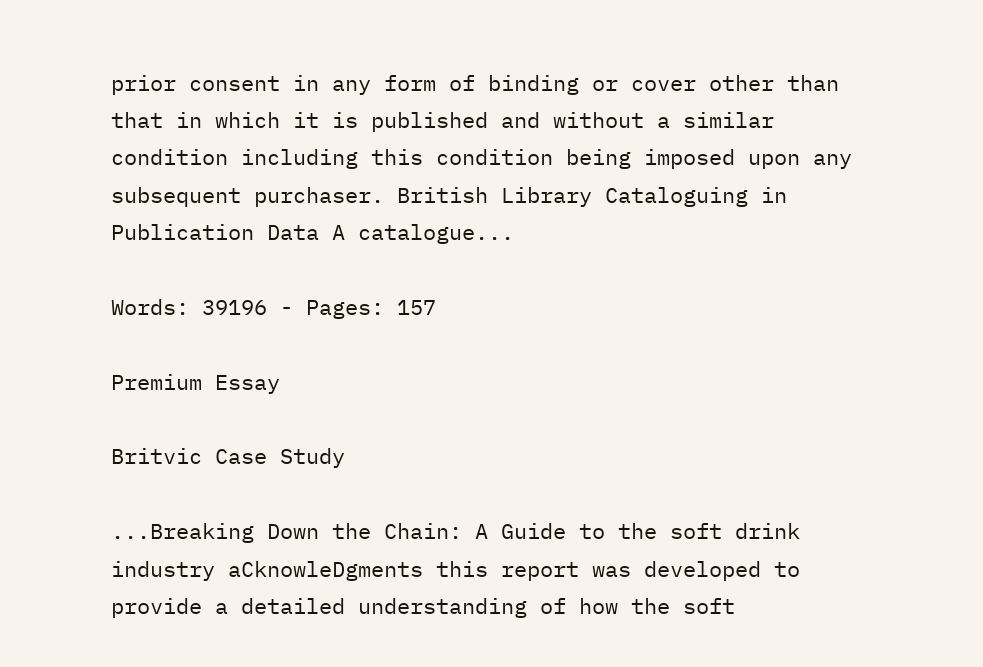prior consent in any form of binding or cover other than that in which it is published and without a similar condition including this condition being imposed upon any subsequent purchaser. British Library Cataloguing in Publication Data A catalogue...

Words: 39196 - Pages: 157

Premium Essay

Britvic Case Study

...Breaking Down the Chain: A Guide to the soft drink industry aCknowleDgments this report was developed to provide a detailed understanding of how the soft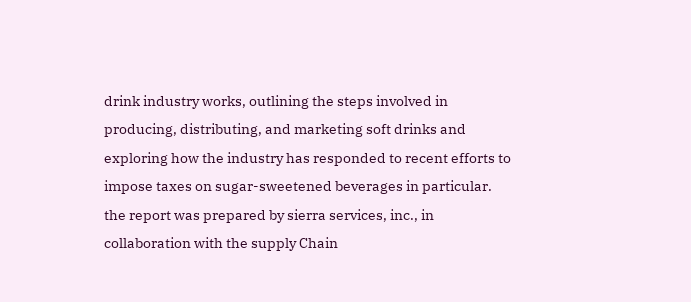drink industry works, outlining the steps involved in producing, distributing, and marketing soft drinks and exploring how the industry has responded to recent efforts to impose taxes on sugar-sweetened beverages in particular. the report was prepared by sierra services, inc., in collaboration with the supply Chain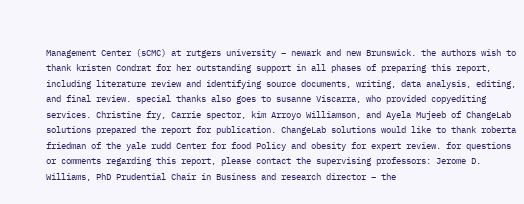Management Center (sCMC) at rutgers university – newark and new Brunswick. the authors wish to thank kristen Condrat for her outstanding support in all phases of preparing this report, including literature review and identifying source documents, writing, data analysis, editing, and final review. special thanks also goes to susanne Viscarra, who provided copyediting services. Christine fry, Carrie spector, kim Arroyo Williamson, and Ayela Mujeeb of ChangeLab solutions prepared the report for publication. ChangeLab solutions would like to thank roberta friedman of the yale rudd Center for food Policy and obesity for expert review. for questions or comments regarding this report, please contact the supervising professors: Jerome D. Williams, PhD Prudential Chair in Business and research director – the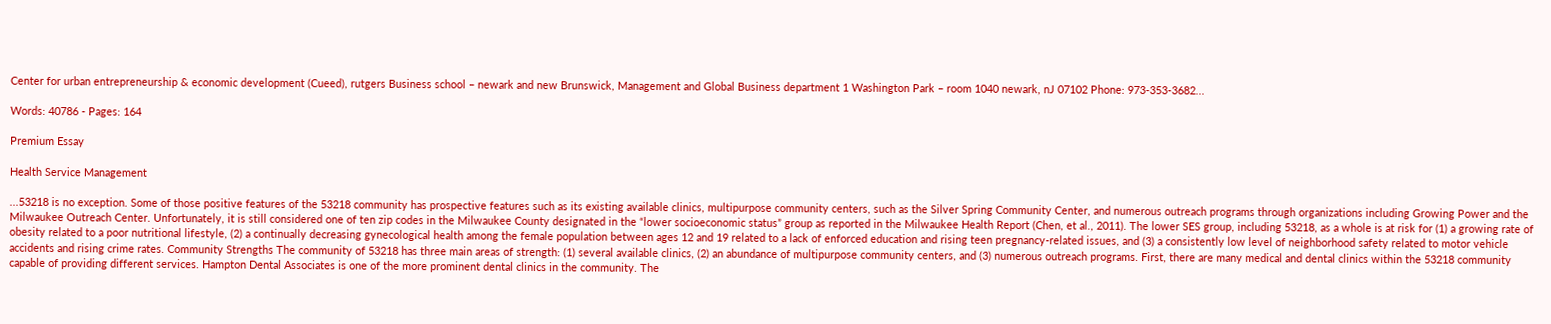Center for urban entrepreneurship & economic development (Cueed), rutgers Business school – newark and new Brunswick, Management and Global Business department 1 Washington Park – room 1040 newark, nJ 07102 Phone: 973-353-3682...

Words: 40786 - Pages: 164

Premium Essay

Health Service Management

...53218 is no exception. Some of those positive features of the 53218 community has prospective features such as its existing available clinics, multipurpose community centers, such as the Silver Spring Community Center, and numerous outreach programs through organizations including Growing Power and the Milwaukee Outreach Center. Unfortunately, it is still considered one of ten zip codes in the Milwaukee County designated in the “lower socioeconomic status” group as reported in the Milwaukee Health Report (Chen, et al., 2011). The lower SES group, including 53218, as a whole is at risk for (1) a growing rate of obesity related to a poor nutritional lifestyle, (2) a continually decreasing gynecological health among the female population between ages 12 and 19 related to a lack of enforced education and rising teen pregnancy-related issues, and (3) a consistently low level of neighborhood safety related to motor vehicle accidents and rising crime rates. Community Strengths The community of 53218 has three main areas of strength: (1) several available clinics, (2) an abundance of multipurpose community centers, and (3) numerous outreach programs. First, there are many medical and dental clinics within the 53218 community capable of providing different services. Hampton Dental Associates is one of the more prominent dental clinics in the community. The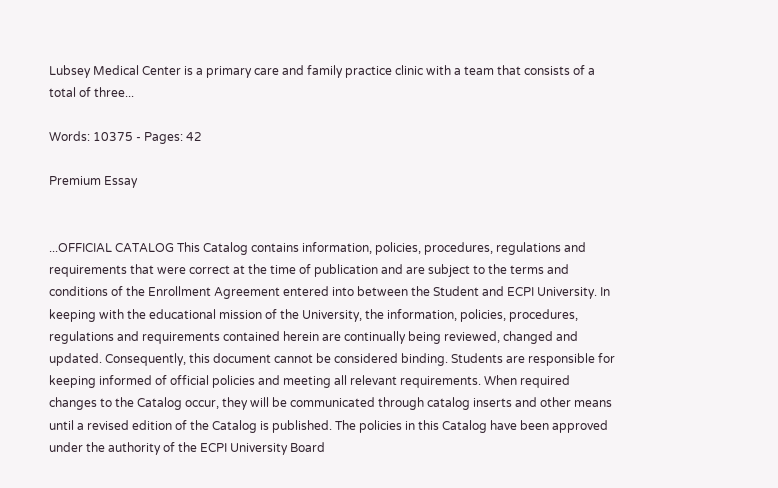Lubsey Medical Center is a primary care and family practice clinic with a team that consists of a total of three...

Words: 10375 - Pages: 42

Premium Essay


...OFFICIAL CATALOG This Catalog contains information, policies, procedures, regulations and requirements that were correct at the time of publication and are subject to the terms and conditions of the Enrollment Agreement entered into between the Student and ECPI University. In keeping with the educational mission of the University, the information, policies, procedures, regulations and requirements contained herein are continually being reviewed, changed and updated. Consequently, this document cannot be considered binding. Students are responsible for keeping informed of official policies and meeting all relevant requirements. When required changes to the Catalog occur, they will be communicated through catalog inserts and other means until a revised edition of the Catalog is published. The policies in this Catalog have been approved under the authority of the ECPI University Board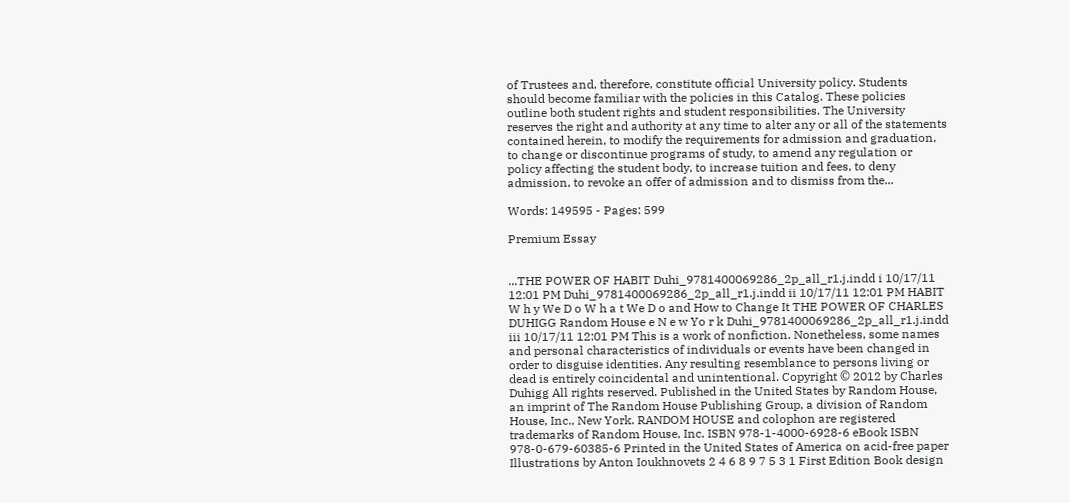of Trustees and, therefore, constitute official University policy. Students should become familiar with the policies in this Catalog. These policies outline both student rights and student responsibilities. The University reserves the right and authority at any time to alter any or all of the statements contained herein, to modify the requirements for admission and graduation, to change or discontinue programs of study, to amend any regulation or policy affecting the student body, to increase tuition and fees, to deny admission, to revoke an offer of admission and to dismiss from the...

Words: 149595 - Pages: 599

Premium Essay


...THE POWER OF HABIT Duhi_9781400069286_2p_all_r1.j.indd i 10/17/11 12:01 PM Duhi_9781400069286_2p_all_r1.j.indd ii 10/17/11 12:01 PM HABIT W h y We D o W h a t We D o and How to Change It THE POWER OF CHARLES DUHIGG Random House e N e w Yo r k Duhi_9781400069286_2p_all_r1.j.indd iii 10/17/11 12:01 PM This is a work of nonfiction. Nonetheless, some names and personal characteristics of individuals or events have been changed in order to disguise identities. Any resulting resemblance to persons living or dead is entirely coincidental and unintentional. Copyright © 2012 by Charles Duhigg All rights reserved. Published in the United States by Random House, an imprint of The Random House Publishing Group, a division of Random House, Inc., New York. RANDOM HOUSE and colophon are registered trademarks of Random House, Inc. ISBN 978-1-4000-6928-6 eBook ISBN 978-0-679-60385-6 Printed in the United States of America on acid-free paper Illustrations by Anton Ioukhnovets 2 4 6 8 9 7 5 3 1 First Edition Book design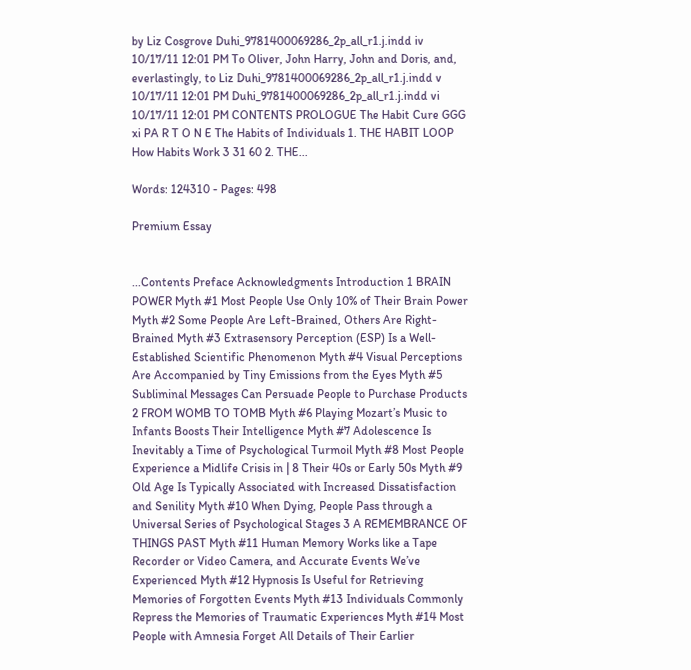by Liz Cosgrove Duhi_9781400069286_2p_all_r1.j.indd iv 10/17/11 12:01 PM To Oliver, John Harry, John and Doris, and, everlastingly, to Liz Duhi_9781400069286_2p_all_r1.j.indd v 10/17/11 12:01 PM Duhi_9781400069286_2p_all_r1.j.indd vi 10/17/11 12:01 PM CONTENTS PROLOGUE The Habit Cure GGG xi PA R T O N E The Habits of Individuals 1. THE HABIT LOOP How Habits Work 3 31 60 2. THE...

Words: 124310 - Pages: 498

Premium Essay


...Contents Preface Acknowledgments Introduction 1 BRAIN POWER Myth #1 Most People Use Only 10% of Their Brain Power Myth #2 Some People Are Left-Brained, Others Are Right-Brained Myth #3 Extrasensory Perception (ESP) Is a Well-Established Scientific Phenomenon Myth #4 Visual Perceptions Are Accompanied by Tiny Emissions from the Eyes Myth #5 Subliminal Messages Can Persuade People to Purchase Products 2 FROM WOMB TO TOMB Myth #6 Playing Mozart’s Music to Infants Boosts Their Intelligence Myth #7 Adolescence Is Inevitably a Time of Psychological Turmoil Myth #8 Most People Experience a Midlife Crisis in | 8 Their 40s or Early 50s Myth #9 Old Age Is Typically Associated with Increased Dissatisfaction and Senility Myth #10 When Dying, People Pass through a Universal Series of Psychological Stages 3 A REMEMBRANCE OF THINGS PAST Myth #11 Human Memory Works like a Tape Recorder or Video Camera, and Accurate Events We’ve Experienced Myth #12 Hypnosis Is Useful for Retrieving Memories of Forgotten Events Myth #13 Individuals Commonly Repress the Memories of Traumatic Experiences Myth #14 Most People with Amnesia Forget All Details of Their Earlier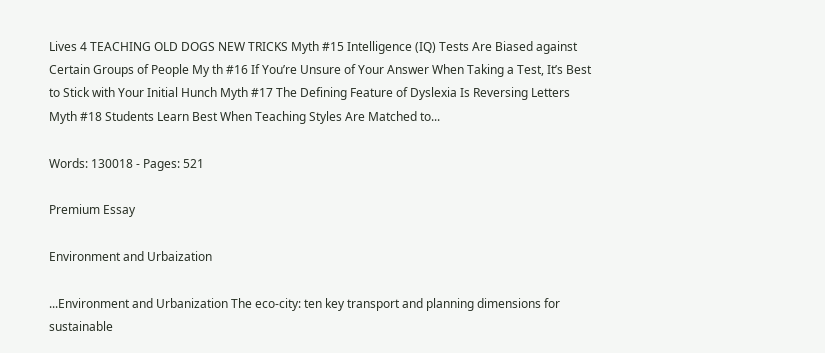Lives 4 TEACHING OLD DOGS NEW TRICKS Myth #15 Intelligence (IQ) Tests Are Biased against Certain Groups of People My th #16 If You’re Unsure of Your Answer When Taking a Test, It’s Best to Stick with Your Initial Hunch Myth #17 The Defining Feature of Dyslexia Is Reversing Letters Myth #18 Students Learn Best When Teaching Styles Are Matched to...

Words: 130018 - Pages: 521

Premium Essay

Environment and Urbaization

...Environment and Urbanization The eco-city: ten key transport and planning dimensions for sustainable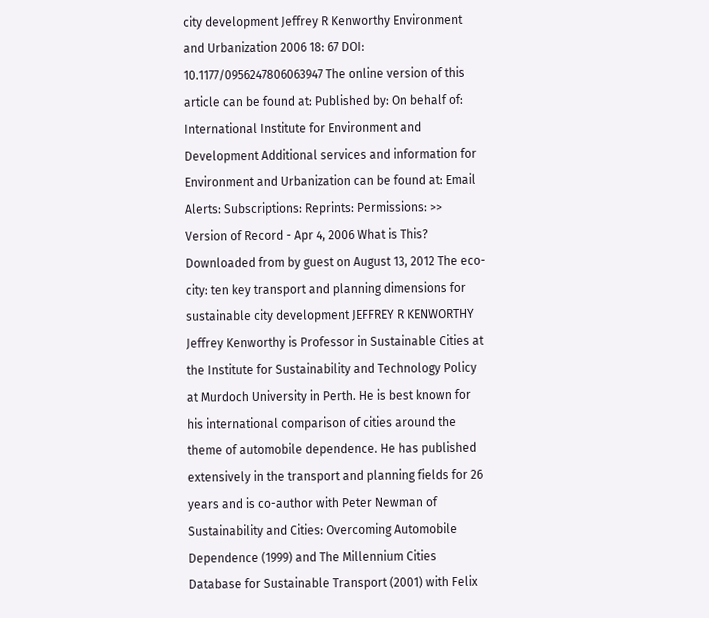city development Jeffrey R Kenworthy Environment and Urbanization 2006 18: 67 DOI: 10.1177/0956247806063947 The online version of this article can be found at: Published by: On behalf of: International Institute for Environment and Development Additional services and information for Environment and Urbanization can be found at: Email Alerts: Subscriptions: Reprints: Permissions: >> Version of Record - Apr 4, 2006 What is This? Downloaded from by guest on August 13, 2012 The eco-city: ten key transport and planning dimensions for sustainable city development JEFFREY R KENWORTHY Jeffrey Kenworthy is Professor in Sustainable Cities at the Institute for Sustainability and Technology Policy at Murdoch University in Perth. He is best known for his international comparison of cities around the theme of automobile dependence. He has published extensively in the transport and planning fields for 26 years and is co-author with Peter Newman of Sustainability and Cities: Overcoming Automobile Dependence (1999) and The Millennium Cities Database for Sustainable Transport (2001) with Felix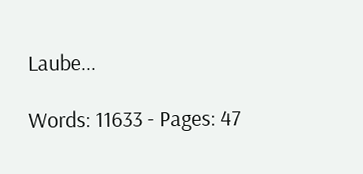Laube...

Words: 11633 - Pages: 47